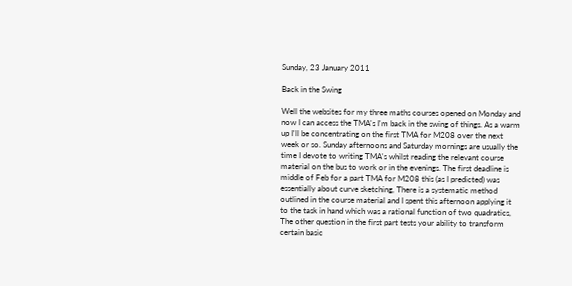Sunday, 23 January 2011

Back in the Swing

Well the websites for my three maths courses opened on Monday and now I can access the TMA's I'm back in the swing of things. As a warm up I'll be concentrating on the first TMA for M208 over the next week or so. Sunday afternoons and Saturday mornings are usually the time I devote to writing TMA's whilst reading the relevant course material on the bus to work or in the evenings. The first deadline is middle of Feb for a part TMA for M208 this (as I predicted) was essentially about curve sketching, There is a systematic method outlined in the course material and I spent this afternoon applying it to the task in hand which was a rational function of two quadratics, The other question in the first part tests your ability to transform certain basic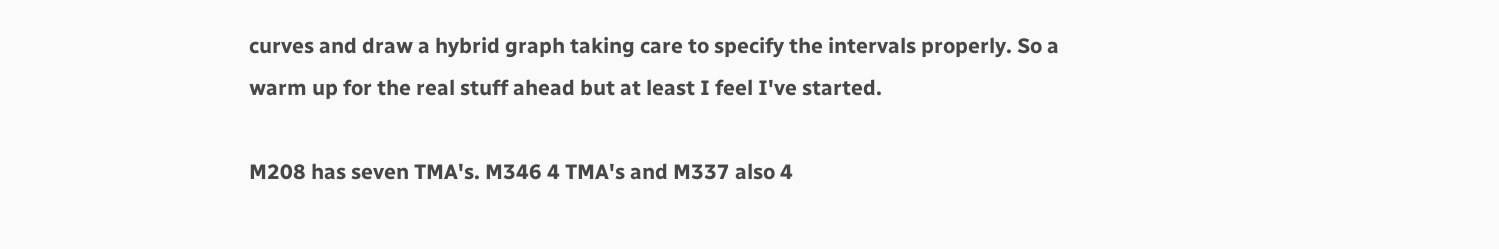curves and draw a hybrid graph taking care to specify the intervals properly. So a warm up for the real stuff ahead but at least I feel I've started.

M208 has seven TMA's. M346 4 TMA's and M337 also 4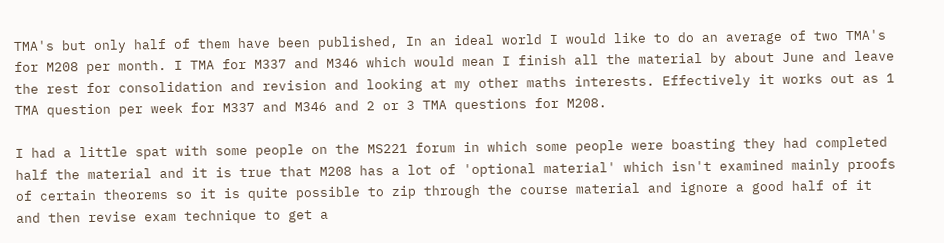TMA's but only half of them have been published, In an ideal world I would like to do an average of two TMA's for M208 per month. I TMA for M337 and M346 which would mean I finish all the material by about June and leave the rest for consolidation and revision and looking at my other maths interests. Effectively it works out as 1 TMA question per week for M337 and M346 and 2 or 3 TMA questions for M208.

I had a little spat with some people on the MS221 forum in which some people were boasting they had completed half the material and it is true that M208 has a lot of 'optional material' which isn't examined mainly proofs of certain theorems so it is quite possible to zip through the course material and ignore a good half of it and then revise exam technique to get a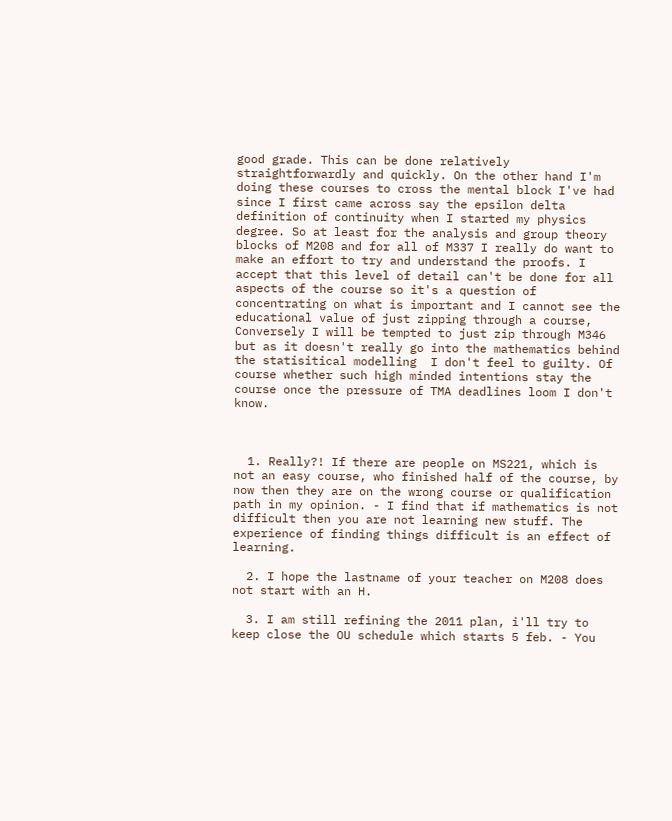good grade. This can be done relatively straightforwardly and quickly. On the other hand I'm doing these courses to cross the mental block I've had since I first came across say the epsilon delta definition of continuity when I started my physics degree. So at least for the analysis and group theory blocks of M208 and for all of M337 I really do want to make an effort to try and understand the proofs. I accept that this level of detail can't be done for all aspects of the course so it's a question of concentrating on what is important and I cannot see the educational value of just zipping through a course, Conversely I will be tempted to just zip through M346 but as it doesn't really go into the mathematics behind the statisitical modelling  I don't feel to guilty. Of course whether such high minded intentions stay the course once the pressure of TMA deadlines loom I don't know.



  1. Really?! If there are people on MS221, which is not an easy course, who finished half of the course, by now then they are on the wrong course or qualification path in my opinion. - I find that if mathematics is not difficult then you are not learning new stuff. The experience of finding things difficult is an effect of learning.

  2. I hope the lastname of your teacher on M208 does not start with an H.

  3. I am still refining the 2011 plan, i'll try to keep close the OU schedule which starts 5 feb. - You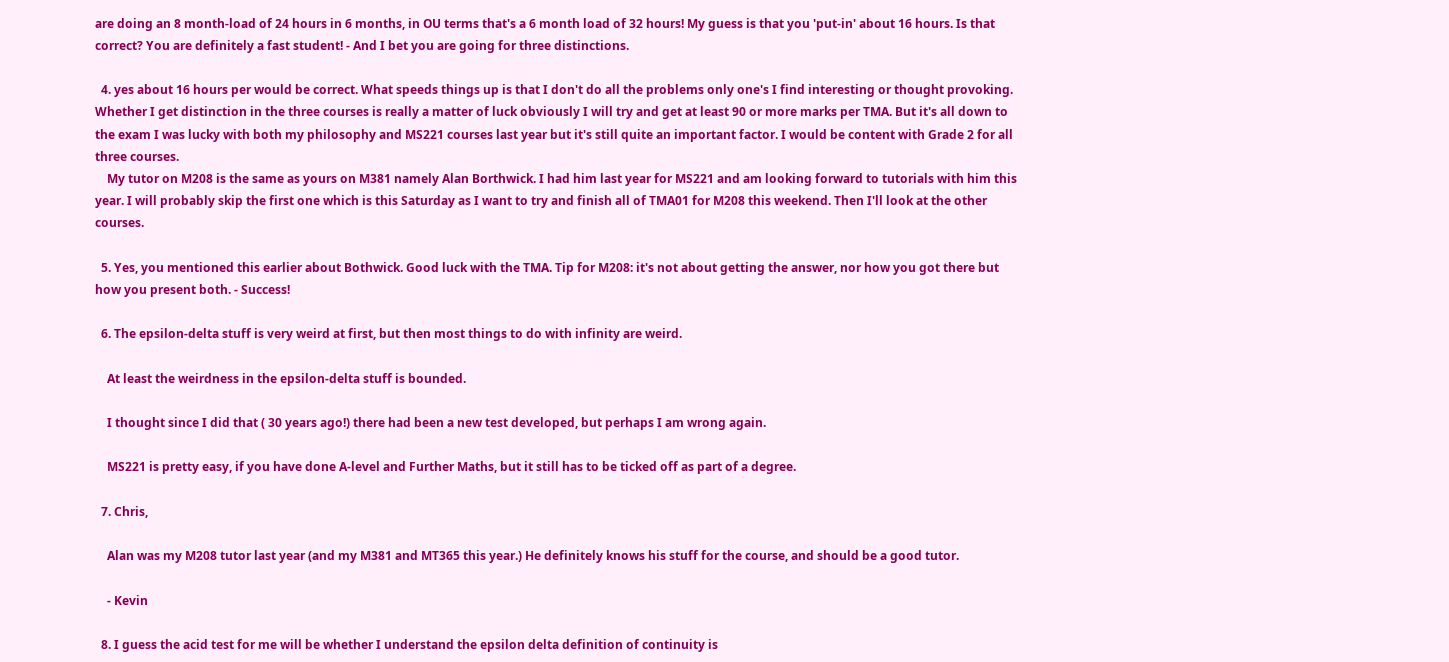are doing an 8 month-load of 24 hours in 6 months, in OU terms that's a 6 month load of 32 hours! My guess is that you 'put-in' about 16 hours. Is that correct? You are definitely a fast student! - And I bet you are going for three distinctions.

  4. yes about 16 hours per would be correct. What speeds things up is that I don't do all the problems only one's I find interesting or thought provoking. Whether I get distinction in the three courses is really a matter of luck obviously I will try and get at least 90 or more marks per TMA. But it's all down to the exam I was lucky with both my philosophy and MS221 courses last year but it's still quite an important factor. I would be content with Grade 2 for all three courses.
    My tutor on M208 is the same as yours on M381 namely Alan Borthwick. I had him last year for MS221 and am looking forward to tutorials with him this year. I will probably skip the first one which is this Saturday as I want to try and finish all of TMA01 for M208 this weekend. Then I'll look at the other courses.

  5. Yes, you mentioned this earlier about Bothwick. Good luck with the TMA. Tip for M208: it's not about getting the answer, nor how you got there but how you present both. - Success!

  6. The epsilon-delta stuff is very weird at first, but then most things to do with infinity are weird.

    At least the weirdness in the epsilon-delta stuff is bounded.

    I thought since I did that ( 30 years ago!) there had been a new test developed, but perhaps I am wrong again.

    MS221 is pretty easy, if you have done A-level and Further Maths, but it still has to be ticked off as part of a degree.

  7. Chris,

    Alan was my M208 tutor last year (and my M381 and MT365 this year.) He definitely knows his stuff for the course, and should be a good tutor.

    - Kevin

  8. I guess the acid test for me will be whether I understand the epsilon delta definition of continuity is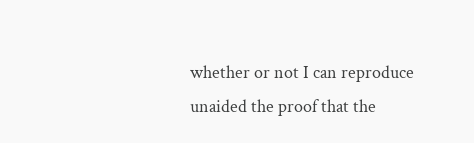whether or not I can reproduce unaided the proof that the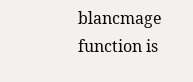blancmage function is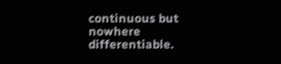continuous but nowhere differentiable.